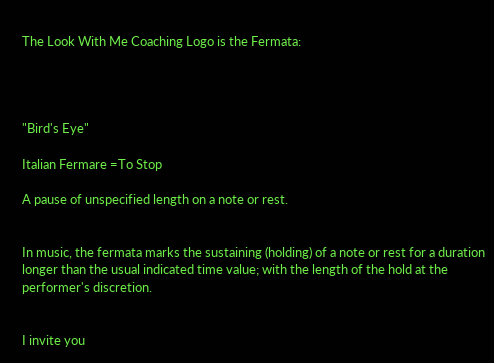The Look With Me Coaching Logo is the Fermata:




"Bird's Eye"

Italian Fermare =To Stop

A pause of unspecified length on a note or rest.


In music, the fermata marks the sustaining (holding) of a note or rest for a duration longer than the usual indicated time value; with the length of the hold at the performer's discretion.


I invite you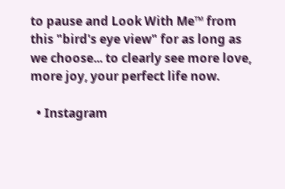to pause and Look With Me™ from this "bird's eye view" for as long as we choose... to clearly see more love, more joy, your perfect life now.

  • Instagram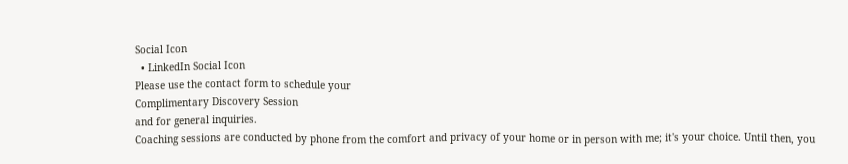Social Icon
  • LinkedIn Social Icon
Please use the contact form to schedule your
Complimentary Discovery Session
and for general inquiries.
Coaching sessions are conducted by phone from the comfort and privacy of your home or in person with me; it's your choice. Until then, you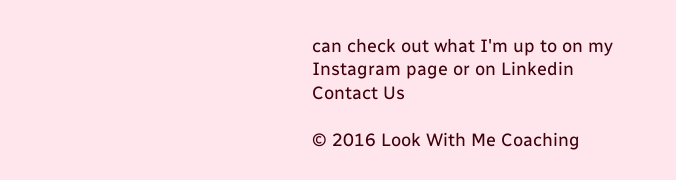can check out what I'm up to on my Instagram page or on Linkedin
Contact Us

© 2016 Look With Me Coaching